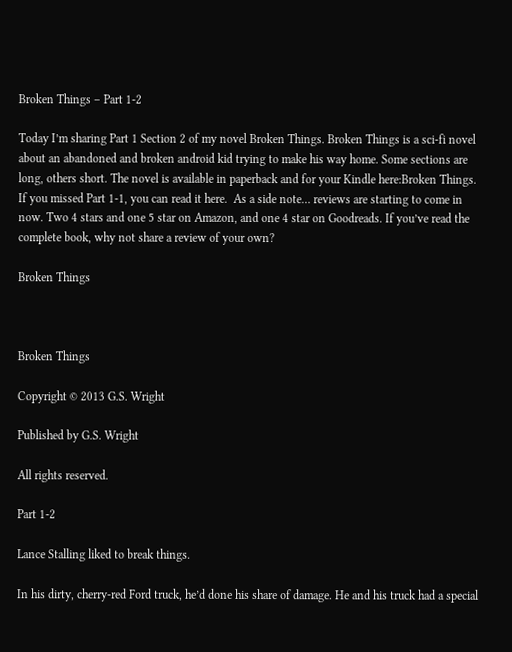Broken Things – Part 1-2

Today I’m sharing Part 1 Section 2 of my novel Broken Things. Broken Things is a sci-fi novel about an abandoned and broken android kid trying to make his way home. Some sections are long, others short. The novel is available in paperback and for your Kindle here:Broken Things. If you missed Part 1-1, you can read it here.  As a side note… reviews are starting to come in now. Two 4 stars and one 5 star on Amazon, and one 4 star on Goodreads. If you’ve read the complete book, why not share a review of your own?

Broken Things



Broken Things

Copyright © 2013 G.S. Wright

Published by G.S. Wright

All rights reserved.

Part 1-2

Lance Stalling liked to break things.

In his dirty, cherry-red Ford truck, he’d done his share of damage. He and his truck had a special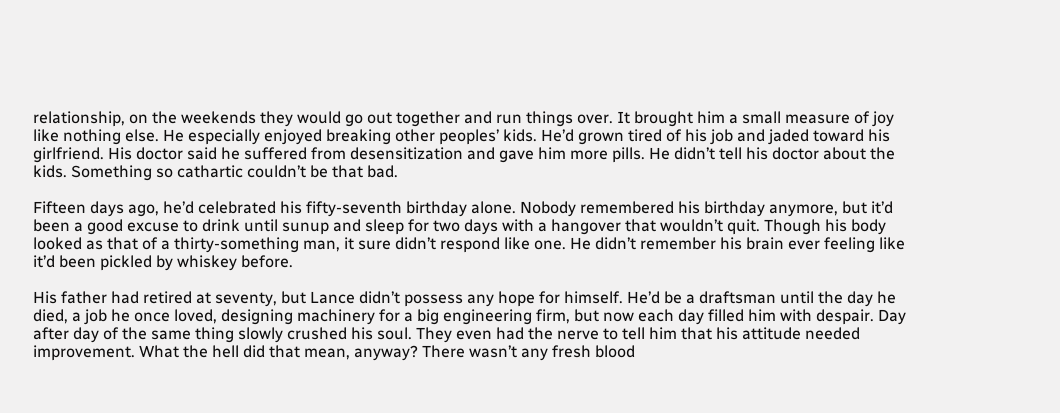relationship, on the weekends they would go out together and run things over. It brought him a small measure of joy like nothing else. He especially enjoyed breaking other peoples’ kids. He’d grown tired of his job and jaded toward his girlfriend. His doctor said he suffered from desensitization and gave him more pills. He didn’t tell his doctor about the kids. Something so cathartic couldn’t be that bad.

Fifteen days ago, he’d celebrated his fifty-seventh birthday alone. Nobody remembered his birthday anymore, but it’d been a good excuse to drink until sunup and sleep for two days with a hangover that wouldn’t quit. Though his body looked as that of a thirty-something man, it sure didn’t respond like one. He didn’t remember his brain ever feeling like it’d been pickled by whiskey before.

His father had retired at seventy, but Lance didn’t possess any hope for himself. He’d be a draftsman until the day he died, a job he once loved, designing machinery for a big engineering firm, but now each day filled him with despair. Day after day of the same thing slowly crushed his soul. They even had the nerve to tell him that his attitude needed improvement. What the hell did that mean, anyway? There wasn’t any fresh blood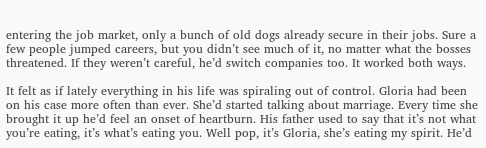entering the job market, only a bunch of old dogs already secure in their jobs. Sure a few people jumped careers, but you didn’t see much of it, no matter what the bosses threatened. If they weren’t careful, he’d switch companies too. It worked both ways.

It felt as if lately everything in his life was spiraling out of control. Gloria had been on his case more often than ever. She’d started talking about marriage. Every time she brought it up he’d feel an onset of heartburn. His father used to say that it’s not what you’re eating, it’s what’s eating you. Well pop, it’s Gloria, she’s eating my spirit. He’d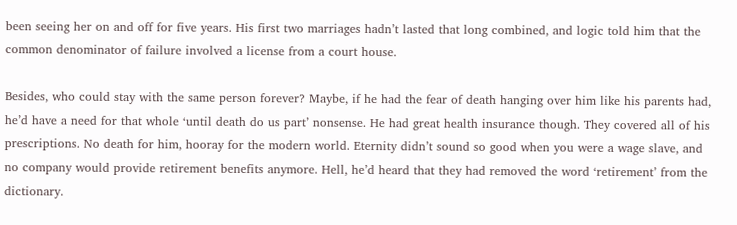been seeing her on and off for five years. His first two marriages hadn’t lasted that long combined, and logic told him that the common denominator of failure involved a license from a court house.

Besides, who could stay with the same person forever? Maybe, if he had the fear of death hanging over him like his parents had, he’d have a need for that whole ‘until death do us part’ nonsense. He had great health insurance though. They covered all of his prescriptions. No death for him, hooray for the modern world. Eternity didn’t sound so good when you were a wage slave, and no company would provide retirement benefits anymore. Hell, he’d heard that they had removed the word ‘retirement’ from the dictionary.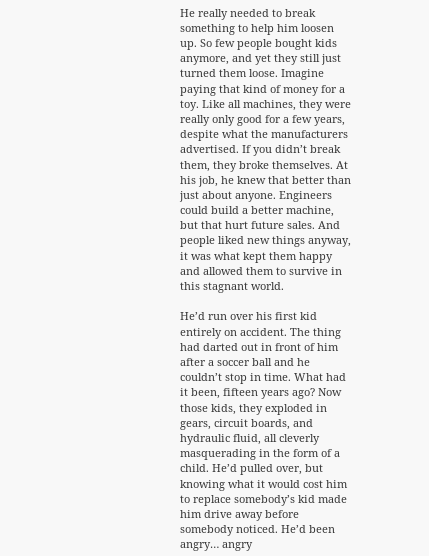He really needed to break something to help him loosen up. So few people bought kids anymore, and yet they still just turned them loose. Imagine paying that kind of money for a toy. Like all machines, they were really only good for a few years, despite what the manufacturers advertised. If you didn’t break them, they broke themselves. At his job, he knew that better than just about anyone. Engineers could build a better machine, but that hurt future sales. And people liked new things anyway, it was what kept them happy and allowed them to survive in this stagnant world.

He’d run over his first kid entirely on accident. The thing had darted out in front of him after a soccer ball and he couldn’t stop in time. What had it been, fifteen years ago? Now those kids, they exploded in gears, circuit boards, and hydraulic fluid, all cleverly masquerading in the form of a child. He’d pulled over, but knowing what it would cost him to replace somebody’s kid made him drive away before somebody noticed. He’d been angry… angry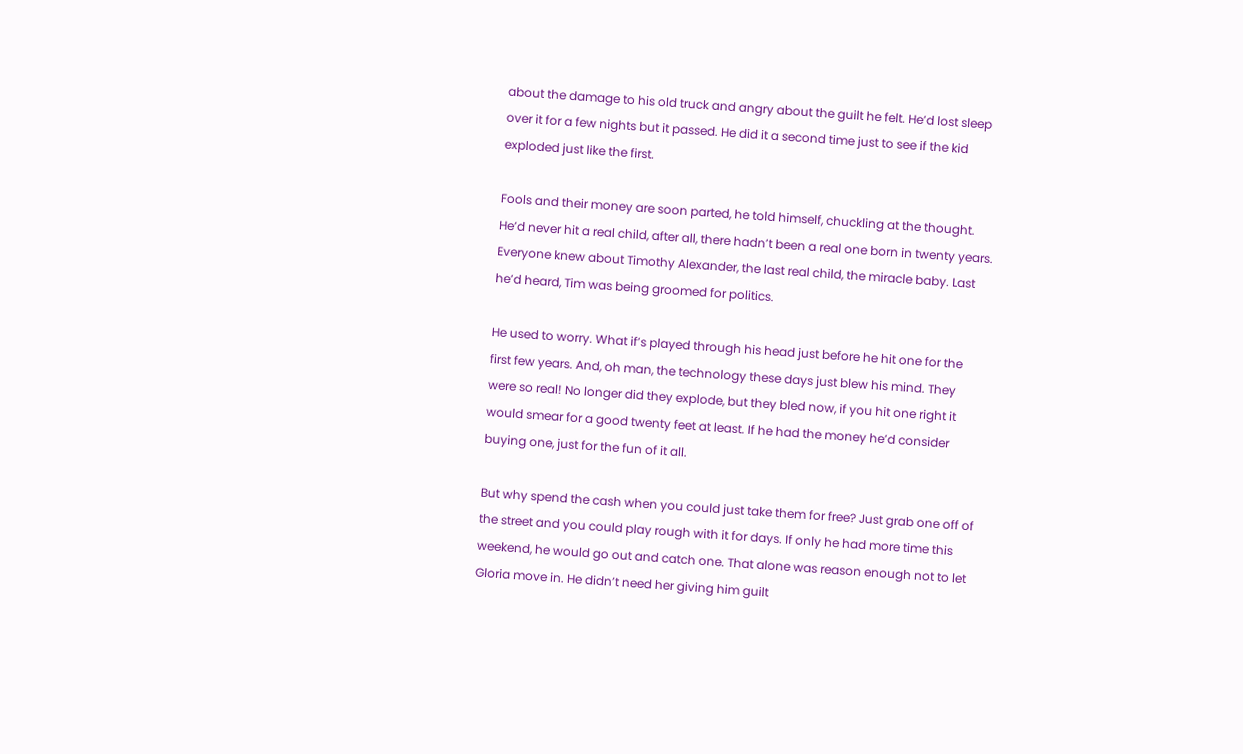about the damage to his old truck and angry about the guilt he felt. He’d lost sleep over it for a few nights but it passed. He did it a second time just to see if the kid exploded just like the first.

Fools and their money are soon parted, he told himself, chuckling at the thought. He’d never hit a real child, after all, there hadn’t been a real one born in twenty years. Everyone knew about Timothy Alexander, the last real child, the miracle baby. Last he’d heard, Tim was being groomed for politics.

He used to worry. What if’s played through his head just before he hit one for the first few years. And, oh man, the technology these days just blew his mind. They were so real! No longer did they explode, but they bled now, if you hit one right it would smear for a good twenty feet at least. If he had the money he’d consider buying one, just for the fun of it all.

But why spend the cash when you could just take them for free? Just grab one off of the street and you could play rough with it for days. If only he had more time this weekend, he would go out and catch one. That alone was reason enough not to let Gloria move in. He didn’t need her giving him guilt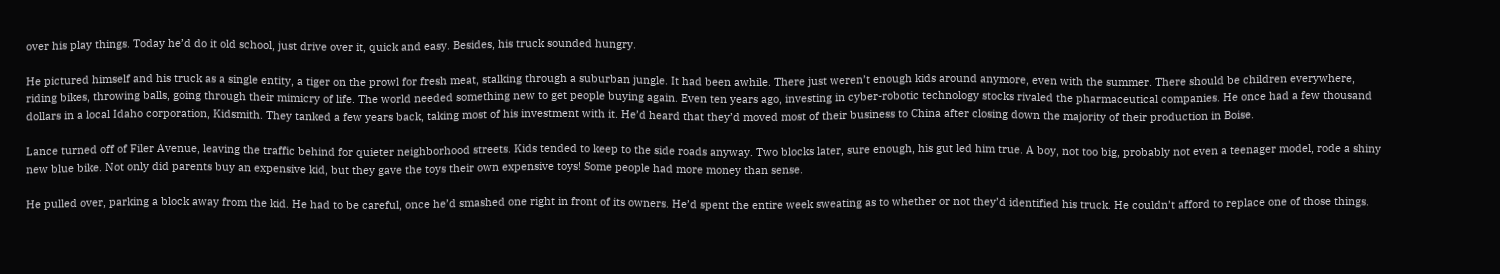over his play things. Today he’d do it old school, just drive over it, quick and easy. Besides, his truck sounded hungry.

He pictured himself and his truck as a single entity, a tiger on the prowl for fresh meat, stalking through a suburban jungle. It had been awhile. There just weren’t enough kids around anymore, even with the summer. There should be children everywhere, riding bikes, throwing balls, going through their mimicry of life. The world needed something new to get people buying again. Even ten years ago, investing in cyber-robotic technology stocks rivaled the pharmaceutical companies. He once had a few thousand dollars in a local Idaho corporation, Kidsmith. They tanked a few years back, taking most of his investment with it. He’d heard that they’d moved most of their business to China after closing down the majority of their production in Boise.

Lance turned off of Filer Avenue, leaving the traffic behind for quieter neighborhood streets. Kids tended to keep to the side roads anyway. Two blocks later, sure enough, his gut led him true. A boy, not too big, probably not even a teenager model, rode a shiny new blue bike. Not only did parents buy an expensive kid, but they gave the toys their own expensive toys! Some people had more money than sense.

He pulled over, parking a block away from the kid. He had to be careful, once he’d smashed one right in front of its owners. He’d spent the entire week sweating as to whether or not they’d identified his truck. He couldn’t afford to replace one of those things.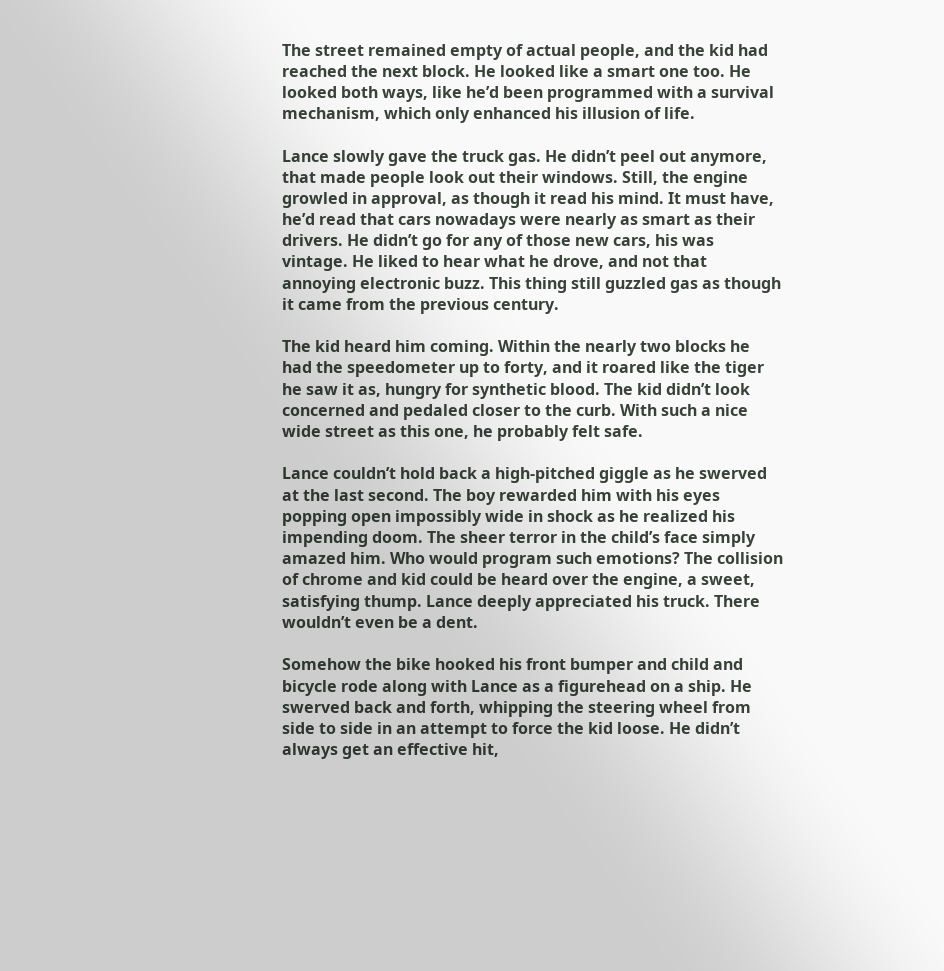The street remained empty of actual people, and the kid had reached the next block. He looked like a smart one too. He looked both ways, like he’d been programmed with a survival mechanism, which only enhanced his illusion of life.

Lance slowly gave the truck gas. He didn’t peel out anymore, that made people look out their windows. Still, the engine growled in approval, as though it read his mind. It must have, he’d read that cars nowadays were nearly as smart as their drivers. He didn’t go for any of those new cars, his was vintage. He liked to hear what he drove, and not that annoying electronic buzz. This thing still guzzled gas as though it came from the previous century.

The kid heard him coming. Within the nearly two blocks he had the speedometer up to forty, and it roared like the tiger he saw it as, hungry for synthetic blood. The kid didn’t look concerned and pedaled closer to the curb. With such a nice wide street as this one, he probably felt safe.

Lance couldn’t hold back a high-pitched giggle as he swerved at the last second. The boy rewarded him with his eyes popping open impossibly wide in shock as he realized his impending doom. The sheer terror in the child’s face simply amazed him. Who would program such emotions? The collision of chrome and kid could be heard over the engine, a sweet, satisfying thump. Lance deeply appreciated his truck. There wouldn’t even be a dent.

Somehow the bike hooked his front bumper and child and bicycle rode along with Lance as a figurehead on a ship. He swerved back and forth, whipping the steering wheel from side to side in an attempt to force the kid loose. He didn’t always get an effective hit,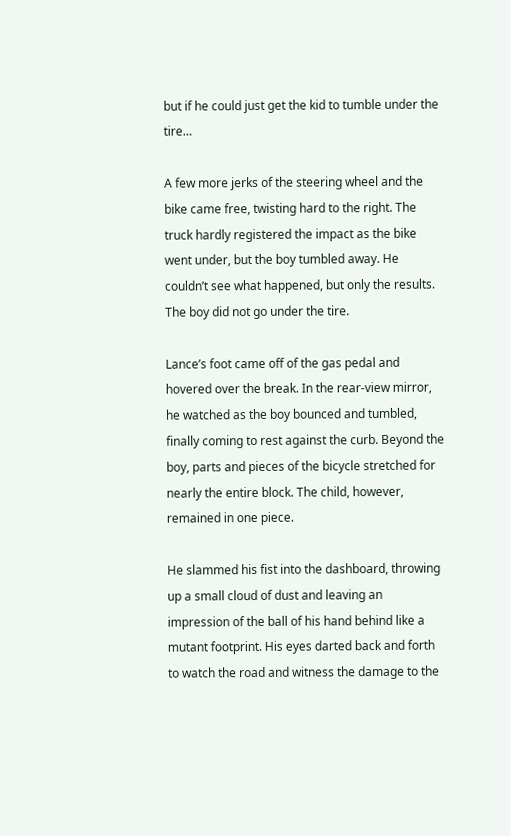but if he could just get the kid to tumble under the tire…

A few more jerks of the steering wheel and the bike came free, twisting hard to the right. The truck hardly registered the impact as the bike went under, but the boy tumbled away. He couldn’t see what happened, but only the results. The boy did not go under the tire.

Lance’s foot came off of the gas pedal and hovered over the break. In the rear-view mirror, he watched as the boy bounced and tumbled, finally coming to rest against the curb. Beyond the boy, parts and pieces of the bicycle stretched for nearly the entire block. The child, however, remained in one piece.

He slammed his fist into the dashboard, throwing up a small cloud of dust and leaving an impression of the ball of his hand behind like a mutant footprint. His eyes darted back and forth to watch the road and witness the damage to the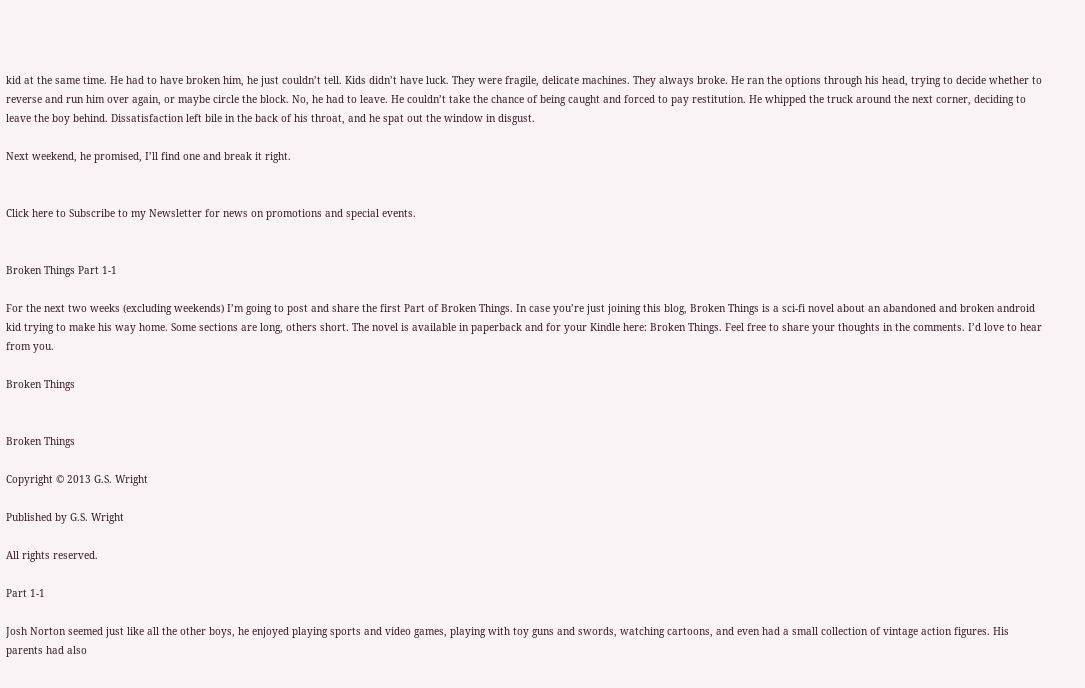kid at the same time. He had to have broken him, he just couldn’t tell. Kids didn’t have luck. They were fragile, delicate machines. They always broke. He ran the options through his head, trying to decide whether to reverse and run him over again, or maybe circle the block. No, he had to leave. He couldn’t take the chance of being caught and forced to pay restitution. He whipped the truck around the next corner, deciding to leave the boy behind. Dissatisfaction left bile in the back of his throat, and he spat out the window in disgust.

Next weekend, he promised, I’ll find one and break it right.


Click here to Subscribe to my Newsletter for news on promotions and special events.


Broken Things Part 1-1

For the next two weeks (excluding weekends) I’m going to post and share the first Part of Broken Things. In case you’re just joining this blog, Broken Things is a sci-fi novel about an abandoned and broken android kid trying to make his way home. Some sections are long, others short. The novel is available in paperback and for your Kindle here: Broken Things. Feel free to share your thoughts in the comments. I’d love to hear from you.

Broken Things


Broken Things

Copyright © 2013 G.S. Wright

Published by G.S. Wright

All rights reserved.

Part 1-1

Josh Norton seemed just like all the other boys, he enjoyed playing sports and video games, playing with toy guns and swords, watching cartoons, and even had a small collection of vintage action figures. His parents had also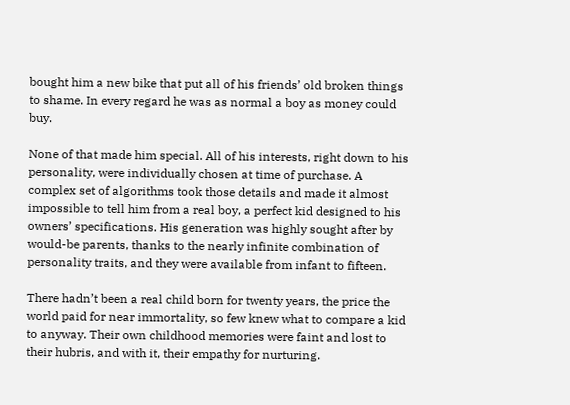bought him a new bike that put all of his friends’ old broken things to shame. In every regard he was as normal a boy as money could buy.

None of that made him special. All of his interests, right down to his personality, were individually chosen at time of purchase. A complex set of algorithms took those details and made it almost impossible to tell him from a real boy, a perfect kid designed to his owners’ specifications. His generation was highly sought after by would-be parents, thanks to the nearly infinite combination of personality traits, and they were available from infant to fifteen.

There hadn’t been a real child born for twenty years, the price the world paid for near immortality, so few knew what to compare a kid to anyway. Their own childhood memories were faint and lost to their hubris, and with it, their empathy for nurturing.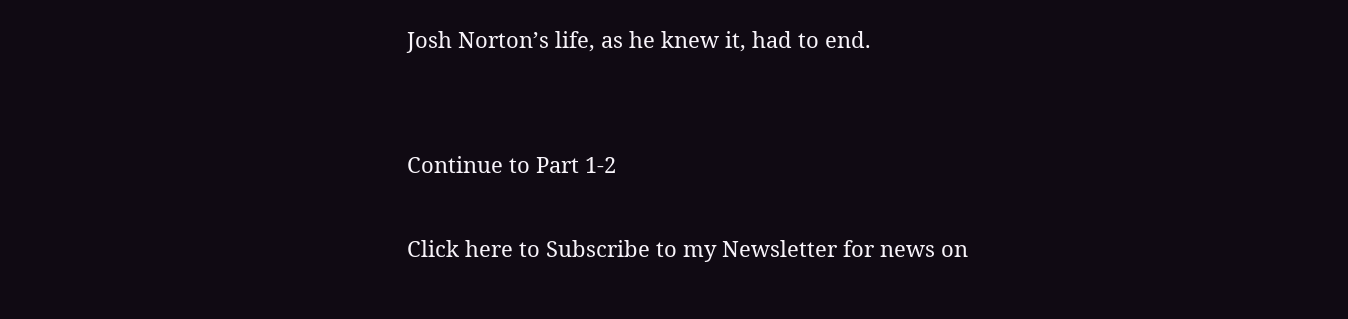Josh Norton’s life, as he knew it, had to end.


Continue to Part 1-2

Click here to Subscribe to my Newsletter for news on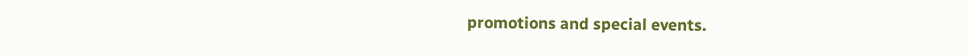promotions and special events.